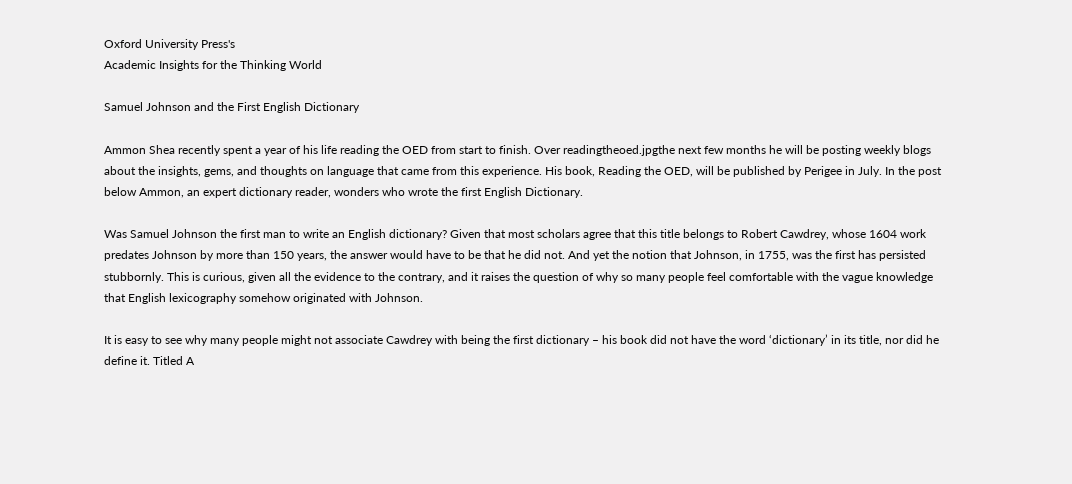Oxford University Press's
Academic Insights for the Thinking World

Samuel Johnson and the First English Dictionary

Ammon Shea recently spent a year of his life reading the OED from start to finish. Over readingtheoed.jpgthe next few months he will be posting weekly blogs about the insights, gems, and thoughts on language that came from this experience. His book, Reading the OED, will be published by Perigee in July. In the post below Ammon, an expert dictionary reader, wonders who wrote the first English Dictionary.

Was Samuel Johnson the first man to write an English dictionary? Given that most scholars agree that this title belongs to Robert Cawdrey, whose 1604 work predates Johnson by more than 150 years, the answer would have to be that he did not. And yet the notion that Johnson, in 1755, was the first has persisted stubbornly. This is curious, given all the evidence to the contrary, and it raises the question of why so many people feel comfortable with the vague knowledge that English lexicography somehow originated with Johnson.

It is easy to see why many people might not associate Cawdrey with being the first dictionary – his book did not have the word ‘dictionary’ in its title, nor did he define it. Titled A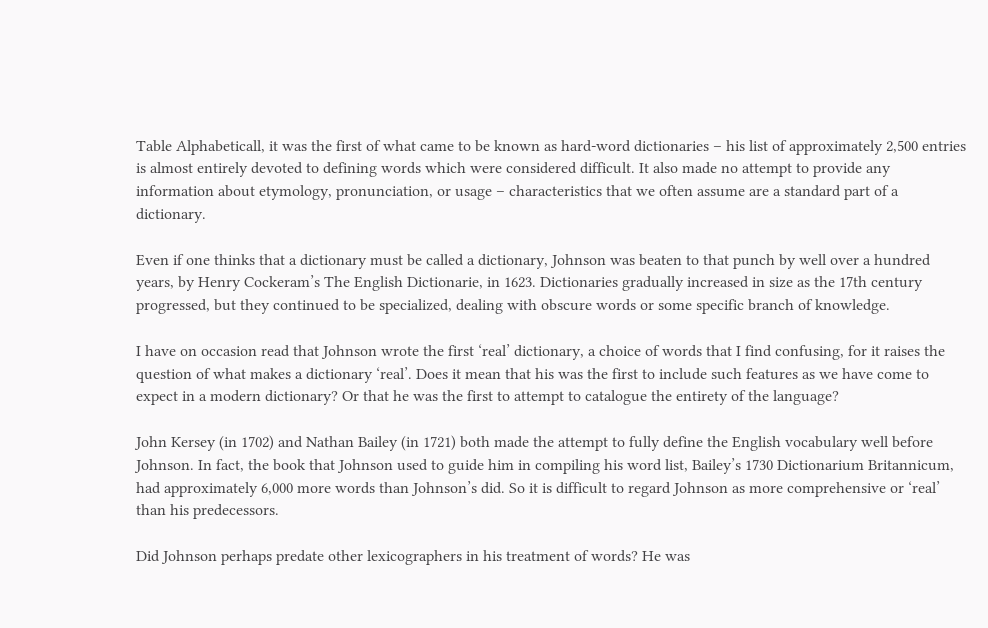Table Alphabeticall, it was the first of what came to be known as hard-word dictionaries – his list of approximately 2,500 entries is almost entirely devoted to defining words which were considered difficult. It also made no attempt to provide any information about etymology, pronunciation, or usage – characteristics that we often assume are a standard part of a dictionary.

Even if one thinks that a dictionary must be called a dictionary, Johnson was beaten to that punch by well over a hundred years, by Henry Cockeram’s The English Dictionarie, in 1623. Dictionaries gradually increased in size as the 17th century progressed, but they continued to be specialized, dealing with obscure words or some specific branch of knowledge.

I have on occasion read that Johnson wrote the first ‘real’ dictionary, a choice of words that I find confusing, for it raises the question of what makes a dictionary ‘real’. Does it mean that his was the first to include such features as we have come to expect in a modern dictionary? Or that he was the first to attempt to catalogue the entirety of the language?

John Kersey (in 1702) and Nathan Bailey (in 1721) both made the attempt to fully define the English vocabulary well before Johnson. In fact, the book that Johnson used to guide him in compiling his word list, Bailey’s 1730 Dictionarium Britannicum, had approximately 6,000 more words than Johnson’s did. So it is difficult to regard Johnson as more comprehensive or ‘real’ than his predecessors.

Did Johnson perhaps predate other lexicographers in his treatment of words? He was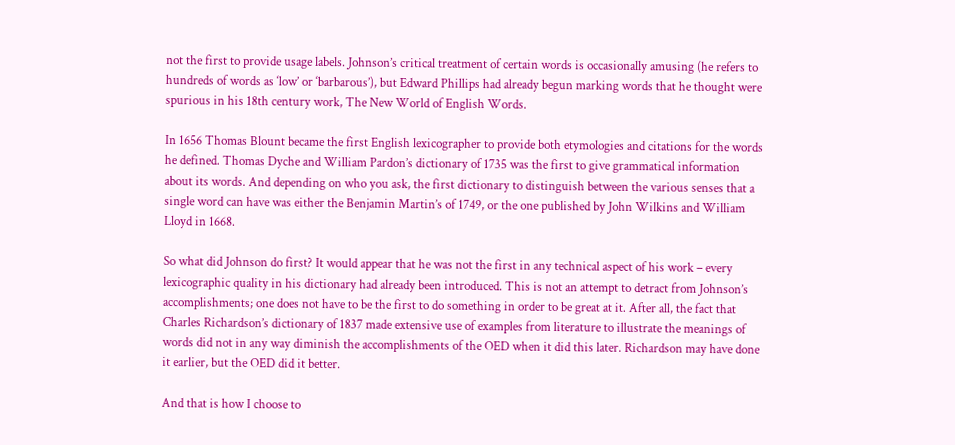not the first to provide usage labels. Johnson’s critical treatment of certain words is occasionally amusing (he refers to hundreds of words as ‘low’ or ‘barbarous’), but Edward Phillips had already begun marking words that he thought were spurious in his 18th century work, The New World of English Words.

In 1656 Thomas Blount became the first English lexicographer to provide both etymologies and citations for the words he defined. Thomas Dyche and William Pardon’s dictionary of 1735 was the first to give grammatical information about its words. And depending on who you ask, the first dictionary to distinguish between the various senses that a single word can have was either the Benjamin Martin’s of 1749, or the one published by John Wilkins and William Lloyd in 1668.

So what did Johnson do first? It would appear that he was not the first in any technical aspect of his work – every lexicographic quality in his dictionary had already been introduced. This is not an attempt to detract from Johnson’s accomplishments; one does not have to be the first to do something in order to be great at it. After all, the fact that Charles Richardson’s dictionary of 1837 made extensive use of examples from literature to illustrate the meanings of words did not in any way diminish the accomplishments of the OED when it did this later. Richardson may have done it earlier, but the OED did it better.

And that is how I choose to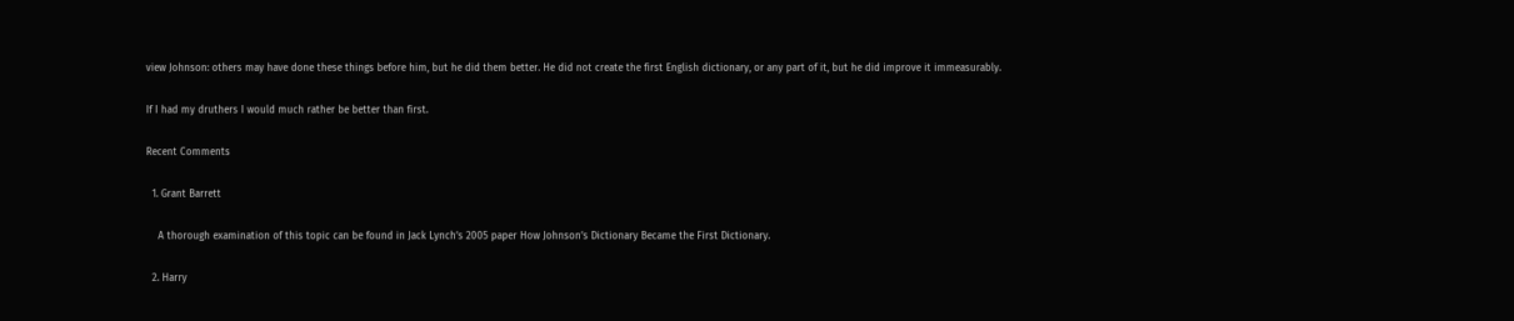view Johnson: others may have done these things before him, but he did them better. He did not create the first English dictionary, or any part of it, but he did improve it immeasurably.

If I had my druthers I would much rather be better than first.

Recent Comments

  1. Grant Barrett

    A thorough examination of this topic can be found in Jack Lynch’s 2005 paper How Johnson’s Dictionary Became the First Dictionary.

  2. Harry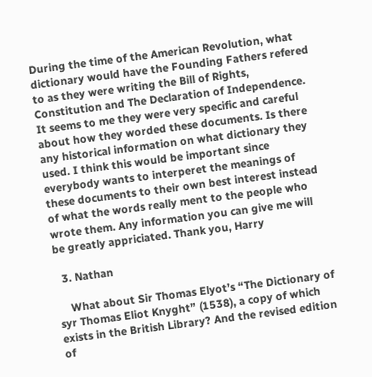During the time of the American Revolution, what dictionary would have the Founding Fathers refered to as they were writing the Bill of Rights, Constitution and The Declaration of Independence. It seems to me they were very specific and careful about how they worded these documents. Is there any historical information on what dictionary they used. I think this would be important since everybody wants to interperet the meanings of these documents to their own best interest instead of what the words really ment to the people who wrote them. Any information you can give me will be greatly appriciated. Thank you, Harry

  3. Nathan

    What about Sir Thomas Elyot’s “The Dictionary of syr Thomas Eliot Knyght” (1538), a copy of which exists in the British Library? And the revised edition of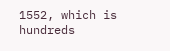1552, which is hundreds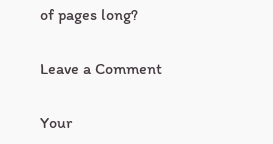of pages long?

Leave a Comment

Your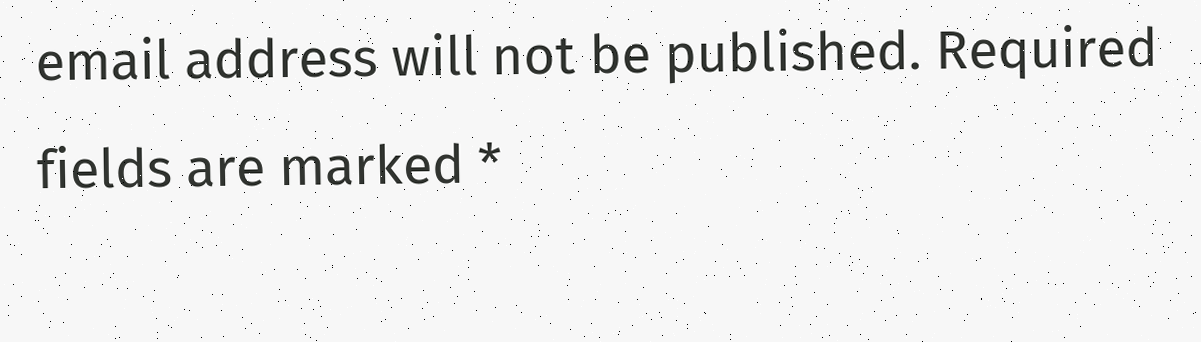email address will not be published. Required fields are marked *